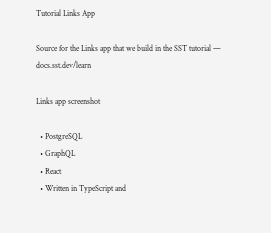Tutorial Links App

Source for the Links app that we build in the SST tutorial — docs.sst.dev/learn

Links app screenshot

  • PostgreSQL
  • GraphQL
  • React
  • Written in TypeScript and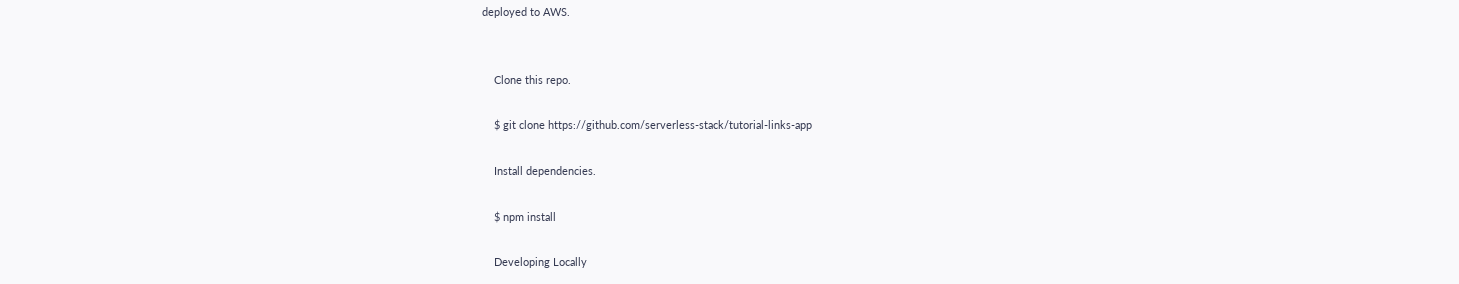deployed to AWS.


    Clone this repo.

    $ git clone https://github.com/serverless-stack/tutorial-links-app

    Install dependencies.

    $ npm install

    Developing Locally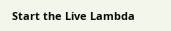Start the Live Lambda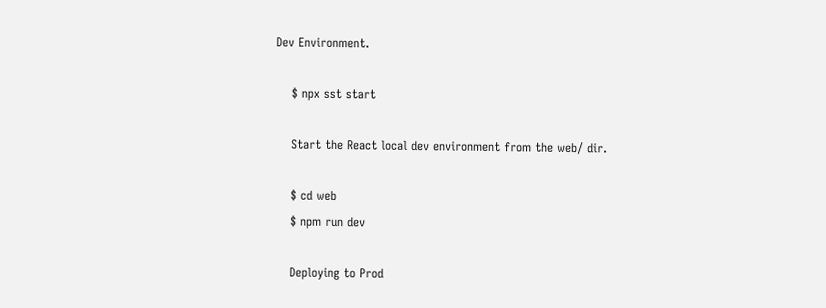Dev Environment.

    $ npx sst start

    Start the React local dev environment from the web/ dir.

    $ cd web
    $ npm run dev

    Deploying to Prod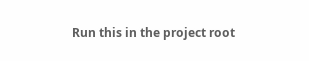Run this in the project root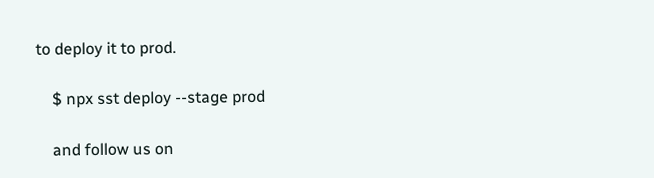to deploy it to prod.

    $ npx sst deploy --stage prod

    and follow us on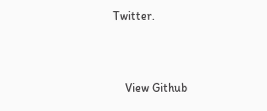Twitter.


    View Github